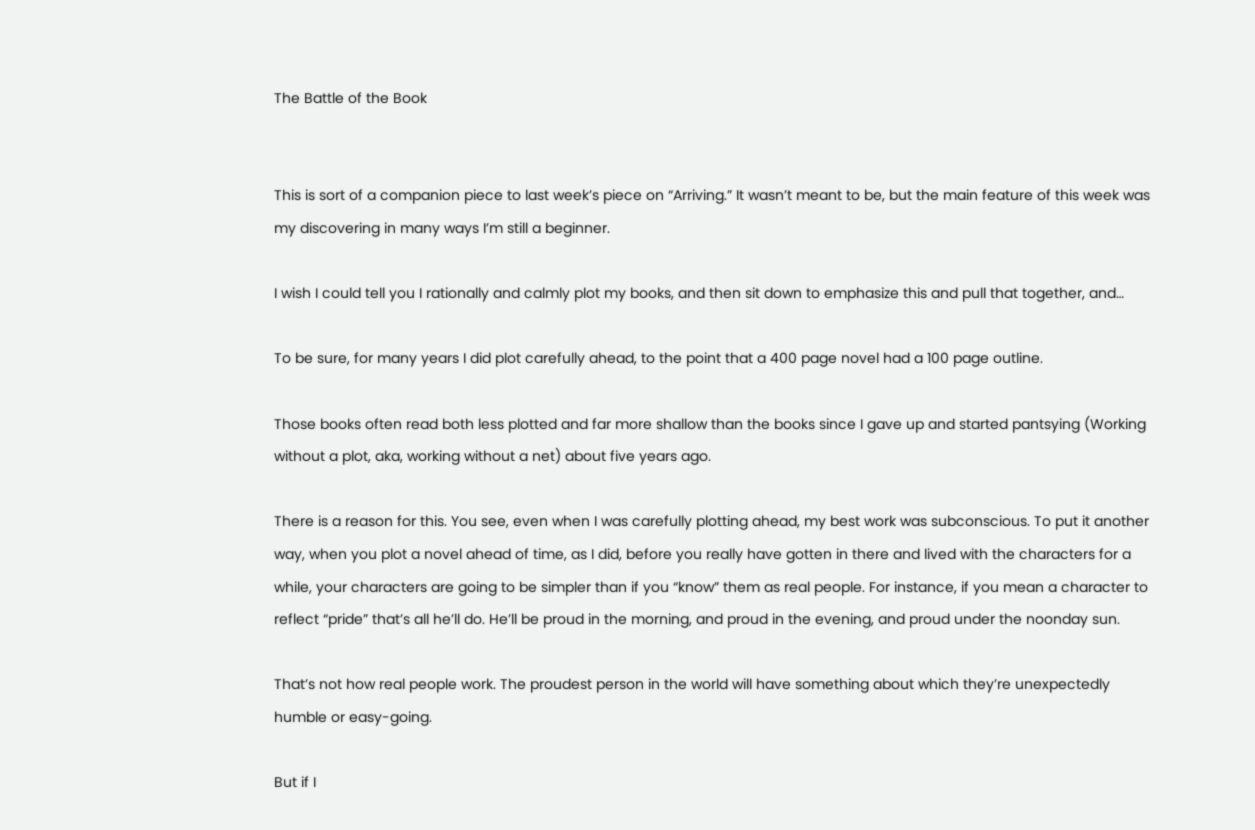The Battle of the Book


This is sort of a companion piece to last week’s piece on “Arriving.” It wasn’t meant to be, but the main feature of this week was my discovering in many ways I’m still a beginner.

I wish I could tell you I rationally and calmly plot my books, and then sit down to emphasize this and pull that together, and…

To be sure, for many years I did plot carefully ahead, to the point that a 400 page novel had a 100 page outline.

Those books often read both less plotted and far more shallow than the books since I gave up and started pantsying (Working without a plot, aka, working without a net) about five years ago.

There is a reason for this. You see, even when I was carefully plotting ahead, my best work was subconscious. To put it another way, when you plot a novel ahead of time, as I did, before you really have gotten in there and lived with the characters for a while, your characters are going to be simpler than if you “know” them as real people. For instance, if you mean a character to reflect “pride” that’s all he’ll do. He’ll be proud in the morning, and proud in the evening, and proud under the noonday sun.

That’s not how real people work. The proudest person in the world will have something about which they’re unexpectedly humble or easy-going.

But if I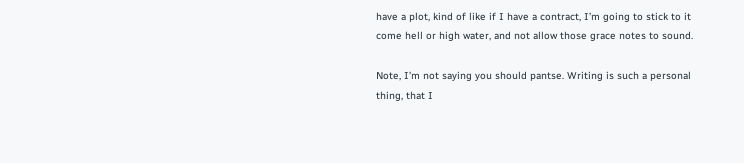have a plot, kind of like if I have a contract, I’m going to stick to it come hell or high water, and not allow those grace notes to sound.

Note, I’m not saying you should pantse. Writing is such a personal thing, that I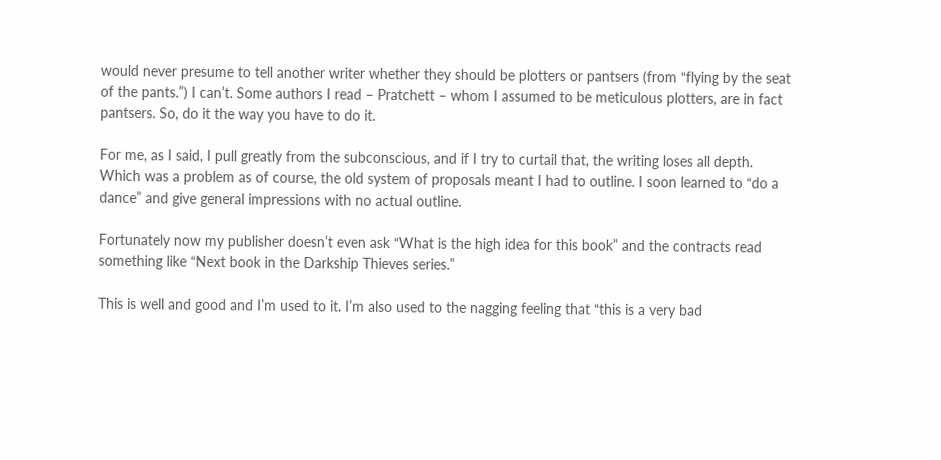would never presume to tell another writer whether they should be plotters or pantsers (from “flying by the seat of the pants.”) I can’t. Some authors I read – Pratchett – whom I assumed to be meticulous plotters, are in fact pantsers. So, do it the way you have to do it.

For me, as I said, I pull greatly from the subconscious, and if I try to curtail that, the writing loses all depth. Which was a problem as of course, the old system of proposals meant I had to outline. I soon learned to “do a dance” and give general impressions with no actual outline.

Fortunately now my publisher doesn’t even ask “What is the high idea for this book” and the contracts read something like “Next book in the Darkship Thieves series.”

This is well and good and I’m used to it. I’m also used to the nagging feeling that “this is a very bad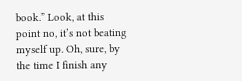book.” Look, at this point no, it’s not beating myself up. Oh, sure, by the time I finish any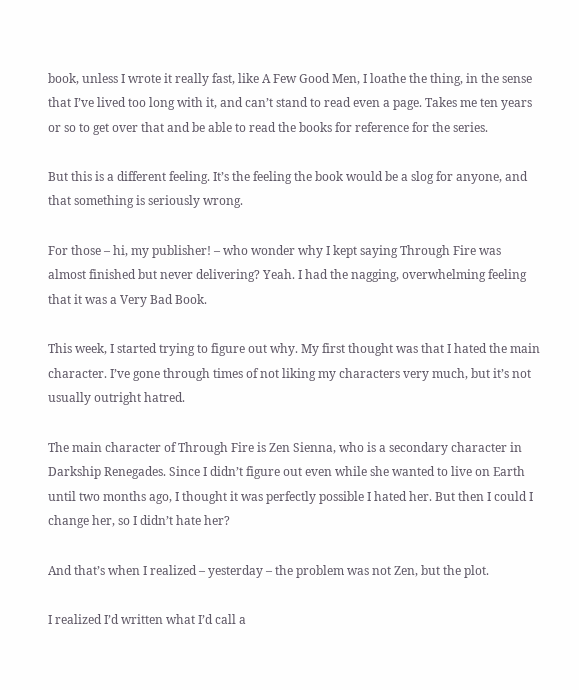book, unless I wrote it really fast, like A Few Good Men, I loathe the thing, in the sense that I’ve lived too long with it, and can’t stand to read even a page. Takes me ten years or so to get over that and be able to read the books for reference for the series.

But this is a different feeling. It’s the feeling the book would be a slog for anyone, and that something is seriously wrong.

For those – hi, my publisher! – who wonder why I kept saying Through Fire was almost finished but never delivering? Yeah. I had the nagging, overwhelming feeling that it was a Very Bad Book.

This week, I started trying to figure out why. My first thought was that I hated the main character. I’ve gone through times of not liking my characters very much, but it’s not usually outright hatred.

The main character of Through Fire is Zen Sienna, who is a secondary character in Darkship Renegades. Since I didn’t figure out even while she wanted to live on Earth until two months ago, I thought it was perfectly possible I hated her. But then I could I change her, so I didn’t hate her?

And that’s when I realized – yesterday – the problem was not Zen, but the plot.

I realized I’d written what I’d call a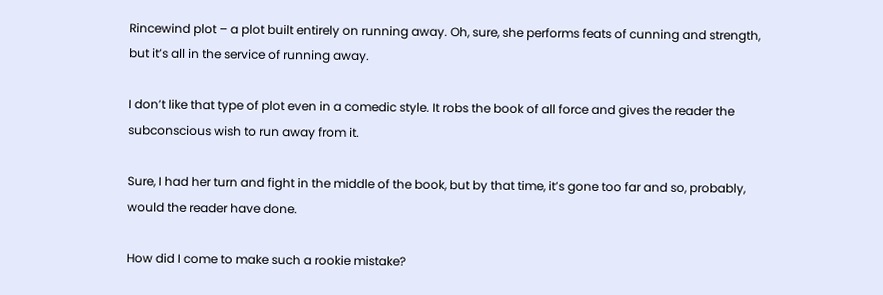Rincewind plot – a plot built entirely on running away. Oh, sure, she performs feats of cunning and strength, but it’s all in the service of running away.

I don’t like that type of plot even in a comedic style. It robs the book of all force and gives the reader the subconscious wish to run away from it.

Sure, I had her turn and fight in the middle of the book, but by that time, it’s gone too far and so, probably, would the reader have done.

How did I come to make such a rookie mistake?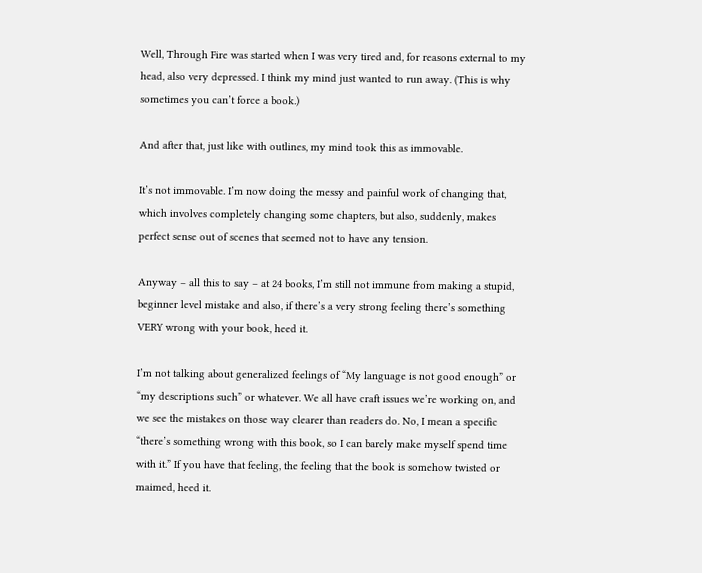Well, Through Fire was started when I was very tired and, for reasons external to my head, also very depressed. I think my mind just wanted to run away. (This is why sometimes you can’t force a book.)

And after that, just like with outlines, my mind took this as immovable.

It’s not immovable. I’m now doing the messy and painful work of changing that, which involves completely changing some chapters, but also, suddenly, makes perfect sense out of scenes that seemed not to have any tension.

Anyway – all this to say – at 24 books, I’m still not immune from making a stupid, beginner level mistake and also, if there’s a very strong feeling there’s something VERY wrong with your book, heed it.

I’m not talking about generalized feelings of “My language is not good enough” or “my descriptions such” or whatever. We all have craft issues we’re working on, and we see the mistakes on those way clearer than readers do. No, I mean a specific “there’s something wrong with this book, so I can barely make myself spend time with it.” If you have that feeling, the feeling that the book is somehow twisted or maimed, heed it.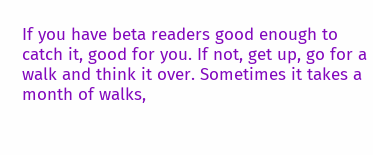If you have beta readers good enough to catch it, good for you. If not, get up, go for a walk and think it over. Sometimes it takes a month of walks,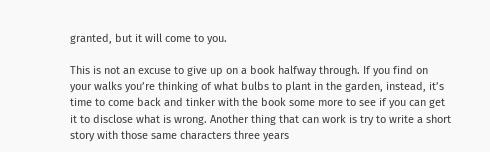granted, but it will come to you.

This is not an excuse to give up on a book halfway through. If you find on your walks you’re thinking of what bulbs to plant in the garden, instead, it’s time to come back and tinker with the book some more to see if you can get it to disclose what is wrong. Another thing that can work is try to write a short story with those same characters three years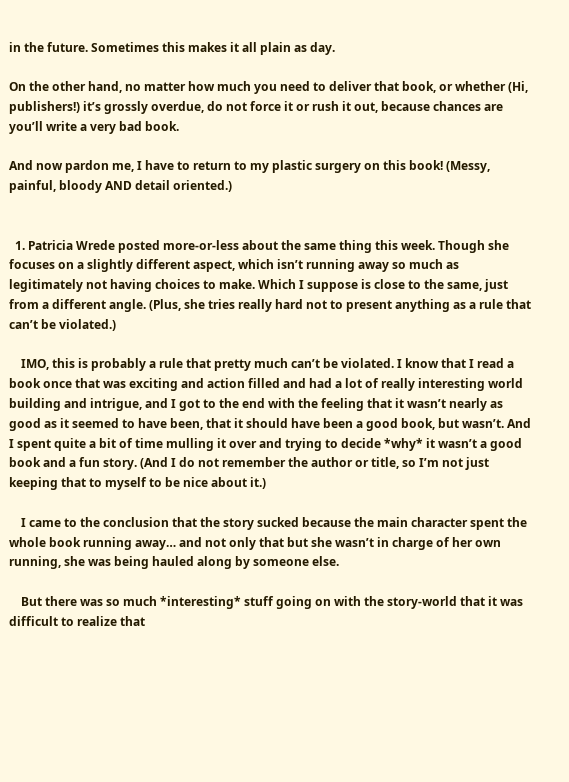in the future. Sometimes this makes it all plain as day.

On the other hand, no matter how much you need to deliver that book, or whether (Hi, publishers!) it’s grossly overdue, do not force it or rush it out, because chances are you’ll write a very bad book.

And now pardon me, I have to return to my plastic surgery on this book! (Messy, painful, bloody AND detail oriented.)


  1. Patricia Wrede posted more-or-less about the same thing this week. Though she focuses on a slightly different aspect, which isn’t running away so much as legitimately not having choices to make. Which I suppose is close to the same, just from a different angle. (Plus, she tries really hard not to present anything as a rule that can’t be violated.)

    IMO, this is probably a rule that pretty much can’t be violated. I know that I read a book once that was exciting and action filled and had a lot of really interesting world building and intrigue, and I got to the end with the feeling that it wasn’t nearly as good as it seemed to have been, that it should have been a good book, but wasn’t. And I spent quite a bit of time mulling it over and trying to decide *why* it wasn’t a good book and a fun story. (And I do not remember the author or title, so I’m not just keeping that to myself to be nice about it.)

    I came to the conclusion that the story sucked because the main character spent the whole book running away… and not only that but she wasn’t in charge of her own running, she was being hauled along by someone else.

    But there was so much *interesting* stuff going on with the story-world that it was difficult to realize that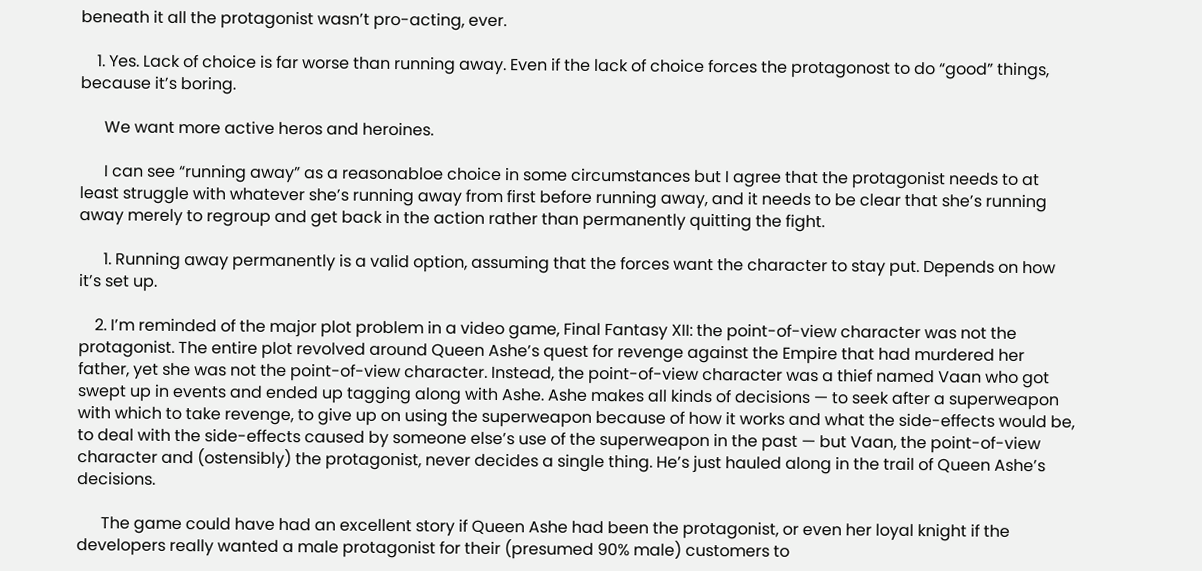beneath it all the protagonist wasn’t pro-acting, ever.

    1. Yes. Lack of choice is far worse than running away. Even if the lack of choice forces the protagonost to do “good” things, because it’s boring.

      We want more active heros and heroines.

      I can see “running away” as a reasonabloe choice in some circumstances but I agree that the protagonist needs to at least struggle with whatever she’s running away from first before running away, and it needs to be clear that she’s running away merely to regroup and get back in the action rather than permanently quitting the fight.

      1. Running away permanently is a valid option, assuming that the forces want the character to stay put. Depends on how it’s set up.

    2. I’m reminded of the major plot problem in a video game, Final Fantasy XII: the point-of-view character was not the protagonist. The entire plot revolved around Queen Ashe’s quest for revenge against the Empire that had murdered her father, yet she was not the point-of-view character. Instead, the point-of-view character was a thief named Vaan who got swept up in events and ended up tagging along with Ashe. Ashe makes all kinds of decisions — to seek after a superweapon with which to take revenge, to give up on using the superweapon because of how it works and what the side-effects would be, to deal with the side-effects caused by someone else’s use of the superweapon in the past — but Vaan, the point-of-view character and (ostensibly) the protagonist, never decides a single thing. He’s just hauled along in the trail of Queen Ashe’s decisions.

      The game could have had an excellent story if Queen Ashe had been the protagonist, or even her loyal knight if the developers really wanted a male protagonist for their (presumed 90% male) customers to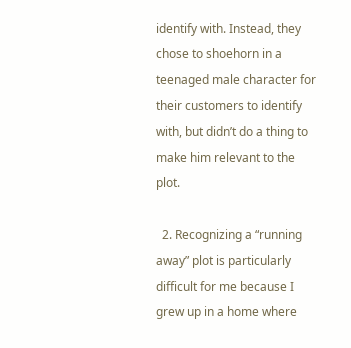identify with. Instead, they chose to shoehorn in a teenaged male character for their customers to identify with, but didn’t do a thing to make him relevant to the plot.

  2. Recognizing a “running away” plot is particularly difficult for me because I grew up in a home where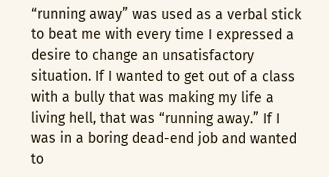“running away” was used as a verbal stick to beat me with every time I expressed a desire to change an unsatisfactory situation. If I wanted to get out of a class with a bully that was making my life a living hell, that was “running away.” If I was in a boring dead-end job and wanted to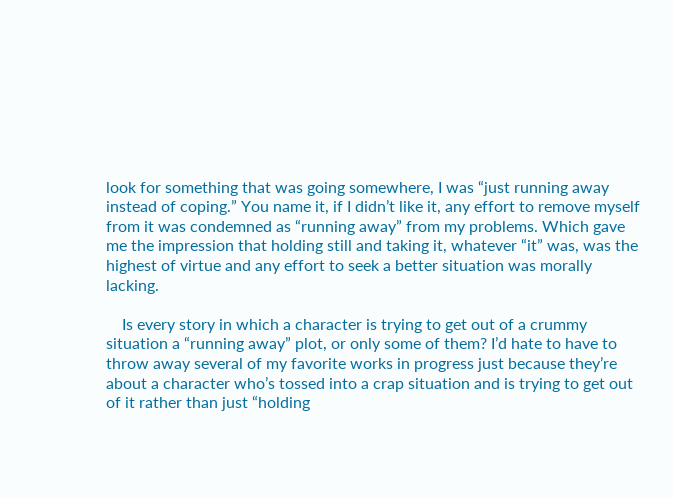look for something that was going somewhere, I was “just running away instead of coping.” You name it, if I didn’t like it, any effort to remove myself from it was condemned as “running away” from my problems. Which gave me the impression that holding still and taking it, whatever “it” was, was the highest of virtue and any effort to seek a better situation was morally lacking.

    Is every story in which a character is trying to get out of a crummy situation a “running away” plot, or only some of them? I’d hate to have to throw away several of my favorite works in progress just because they’re about a character who’s tossed into a crap situation and is trying to get out of it rather than just “holding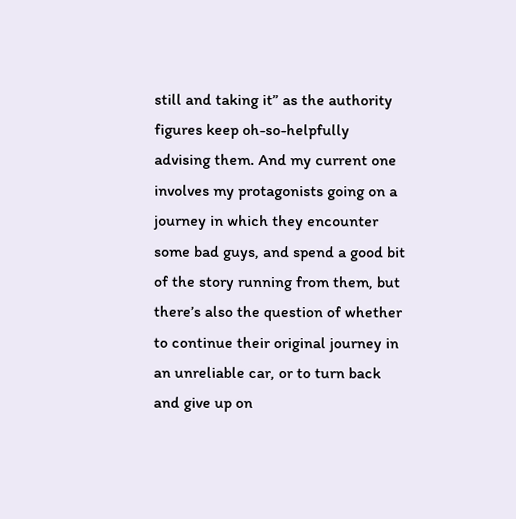still and taking it” as the authority figures keep oh-so-helpfully advising them. And my current one involves my protagonists going on a journey in which they encounter some bad guys, and spend a good bit of the story running from them, but there’s also the question of whether to continue their original journey in an unreliable car, or to turn back and give up on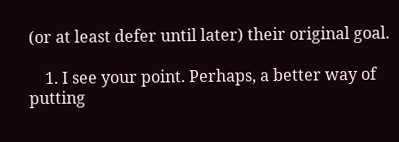(or at least defer until later) their original goal.

    1. I see your point. Perhaps, a better way of putting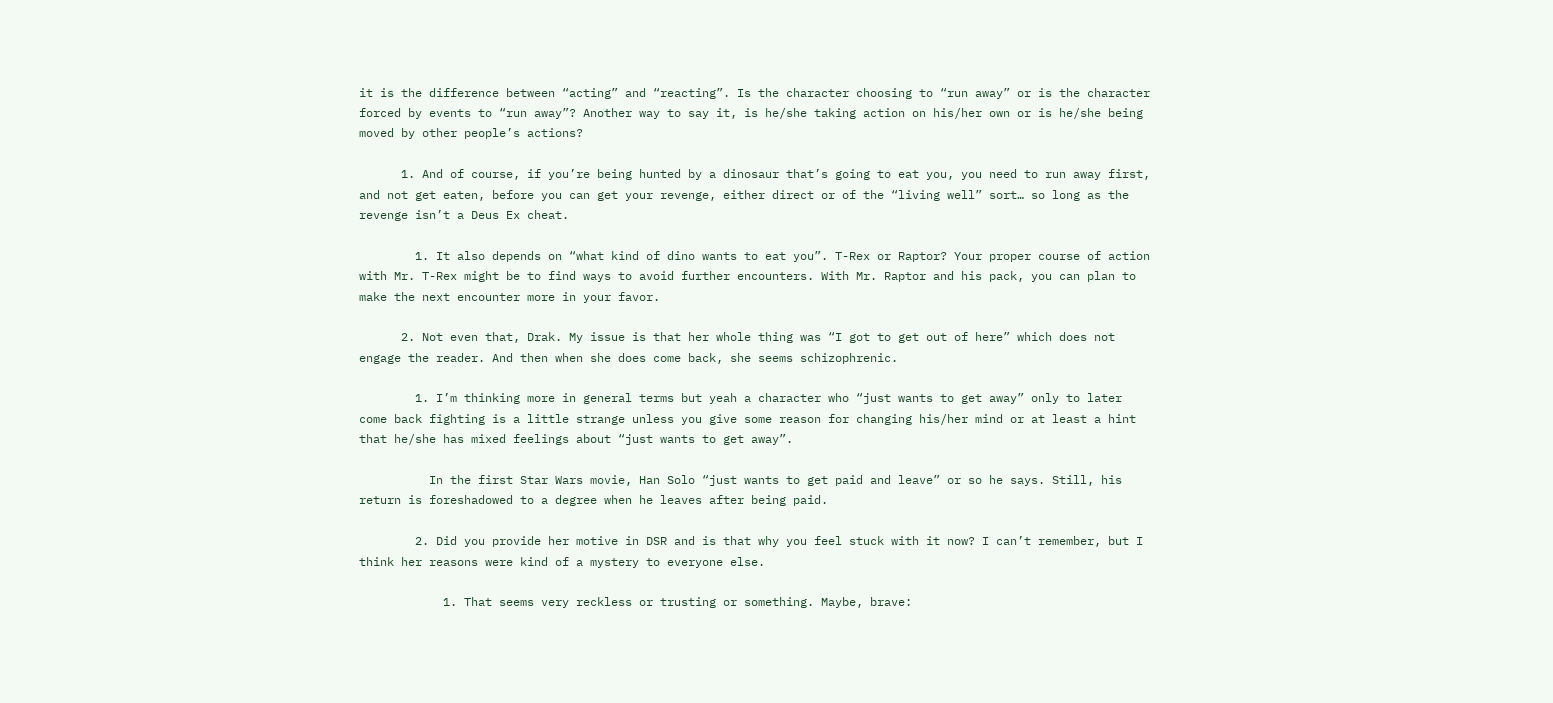it is the difference between “acting” and “reacting”. Is the character choosing to “run away” or is the character forced by events to “run away”? Another way to say it, is he/she taking action on his/her own or is he/she being moved by other people’s actions?

      1. And of course, if you’re being hunted by a dinosaur that’s going to eat you, you need to run away first, and not get eaten, before you can get your revenge, either direct or of the “living well” sort… so long as the revenge isn’t a Deus Ex cheat.

        1. It also depends on “what kind of dino wants to eat you”. T-Rex or Raptor? Your proper course of action with Mr. T-Rex might be to find ways to avoid further encounters. With Mr. Raptor and his pack, you can plan to make the next encounter more in your favor.

      2. Not even that, Drak. My issue is that her whole thing was “I got to get out of here” which does not engage the reader. And then when she does come back, she seems schizophrenic.

        1. I’m thinking more in general terms but yeah a character who “just wants to get away” only to later come back fighting is a little strange unless you give some reason for changing his/her mind or at least a hint that he/she has mixed feelings about “just wants to get away”.

          In the first Star Wars movie, Han Solo “just wants to get paid and leave” or so he says. Still, his return is foreshadowed to a degree when he leaves after being paid.

        2. Did you provide her motive in DSR and is that why you feel stuck with it now? I can’t remember, but I think her reasons were kind of a mystery to everyone else.

            1. That seems very reckless or trusting or something. Maybe, brave: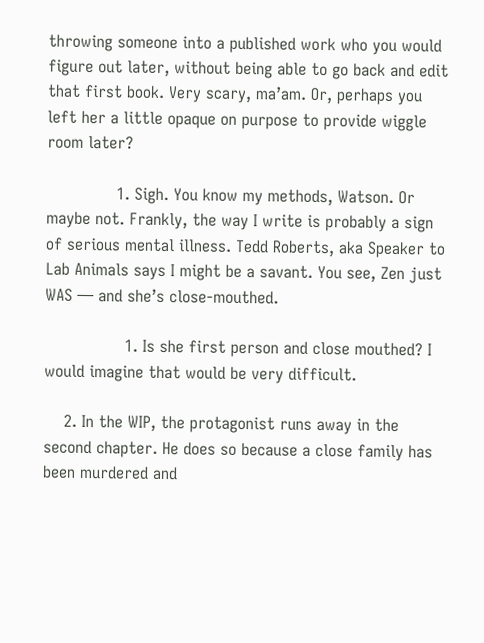throwing someone into a published work who you would figure out later, without being able to go back and edit that first book. Very scary, ma’am. Or, perhaps you left her a little opaque on purpose to provide wiggle room later?

              1. Sigh. You know my methods, Watson. Or maybe not. Frankly, the way I write is probably a sign of serious mental illness. Tedd Roberts, aka Speaker to Lab Animals says I might be a savant. You see, Zen just WAS — and she’s close-mouthed.

                1. Is she first person and close mouthed? I would imagine that would be very difficult.

    2. In the WIP, the protagonist runs away in the second chapter. He does so because a close family has been murdered and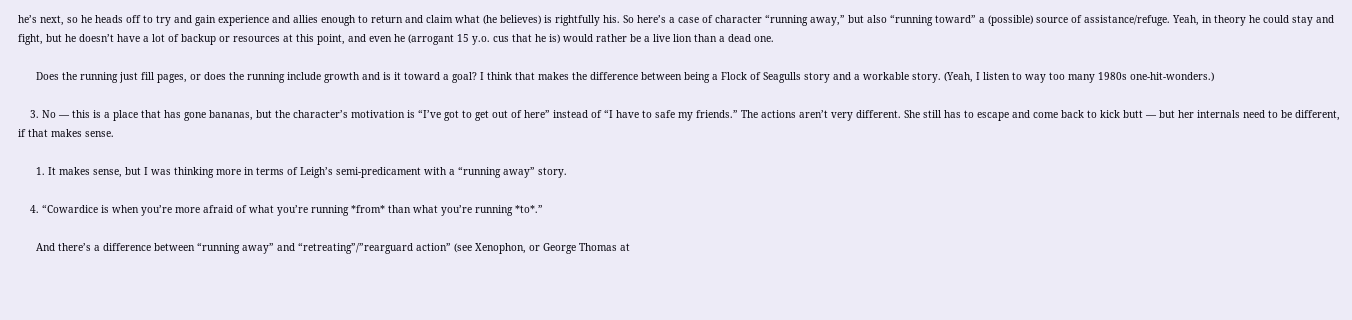he’s next, so he heads off to try and gain experience and allies enough to return and claim what (he believes) is rightfully his. So here’s a case of character “running away,” but also “running toward” a (possible) source of assistance/refuge. Yeah, in theory he could stay and fight, but he doesn’t have a lot of backup or resources at this point, and even he (arrogant 15 y.o. cus that he is) would rather be a live lion than a dead one.

      Does the running just fill pages, or does the running include growth and is it toward a goal? I think that makes the difference between being a Flock of Seagulls story and a workable story. (Yeah, I listen to way too many 1980s one-hit-wonders.)

    3. No — this is a place that has gone bananas, but the character’s motivation is “I’ve got to get out of here” instead of “I have to safe my friends.” The actions aren’t very different. She still has to escape and come back to kick butt — but her internals need to be different, if that makes sense.

      1. It makes sense, but I was thinking more in terms of Leigh’s semi-predicament with a “running away” story.

    4. “Cowardice is when you’re more afraid of what you’re running *from* than what you’re running *to*.”

      And there’s a difference between “running away” and “retreating”/”rearguard action” (see Xenophon, or George Thomas at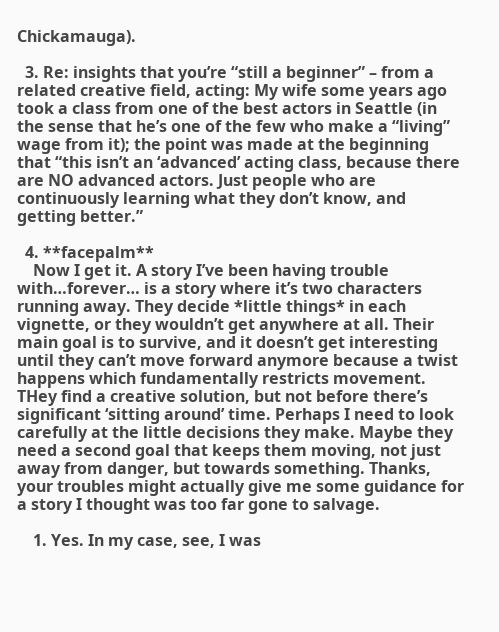Chickamauga).

  3. Re: insights that you’re “still a beginner” – from a related creative field, acting: My wife some years ago took a class from one of the best actors in Seattle (in the sense that he’s one of the few who make a “living” wage from it); the point was made at the beginning that “this isn’t an ‘advanced’ acting class, because there are NO advanced actors. Just people who are continuously learning what they don’t know, and getting better.”

  4. **facepalm**
    Now I get it. A story I’ve been having trouble with…forever… is a story where it’s two characters running away. They decide *little things* in each vignette, or they wouldn’t get anywhere at all. Their main goal is to survive, and it doesn’t get interesting until they can’t move forward anymore because a twist happens which fundamentally restricts movement. THey find a creative solution, but not before there’s significant ‘sitting around’ time. Perhaps I need to look carefully at the little decisions they make. Maybe they need a second goal that keeps them moving, not just away from danger, but towards something. Thanks, your troubles might actually give me some guidance for a story I thought was too far gone to salvage.

    1. Yes. In my case, see, I was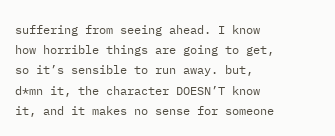suffering from seeing ahead. I know how horrible things are going to get, so it’s sensible to run away. but, d*mn it, the character DOESN’T know it, and it makes no sense for someone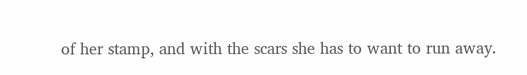of her stamp, and with the scars she has to want to run away.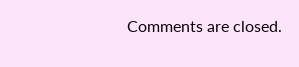Comments are closed.